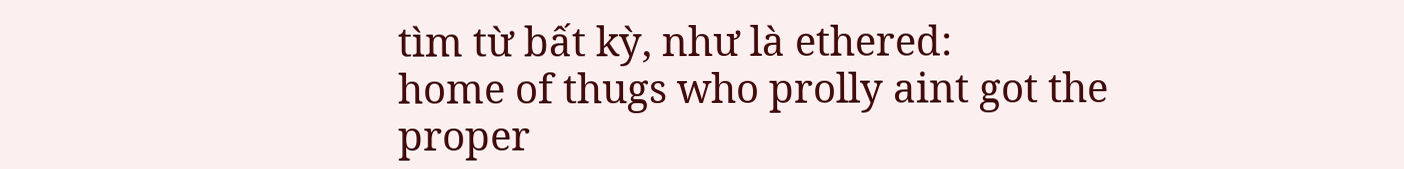tìm từ bất kỳ, như là ethered:
home of thugs who prolly aint got the proper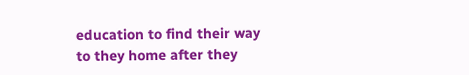education to find their way to they home after they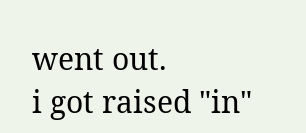went out.
i got raised "in"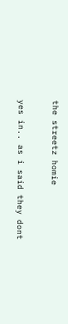the streetz homie

yes in.. as i said they dont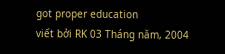got proper education
viết bởi RK 03 Tháng năm, 2004